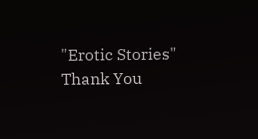"Erotic Stories" Thank You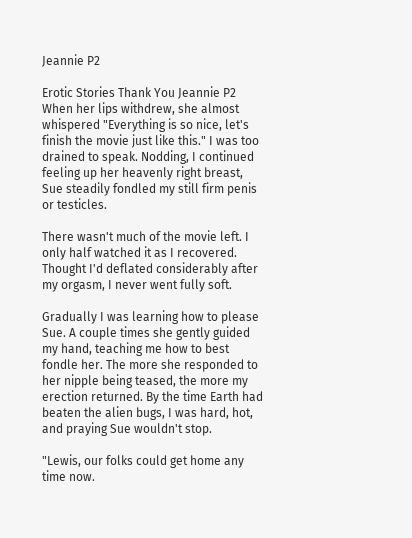Jeannie P2

Erotic Stories Thank You Jeannie P2
When her lips withdrew, she almost whispered "Everything is so nice, let's finish the movie just like this." I was too drained to speak. Nodding, I continued feeling up her heavenly right breast, Sue steadily fondled my still firm penis or testicles.

There wasn't much of the movie left. I only half watched it as I recovered. Thought I'd deflated considerably after my orgasm, I never went fully soft.

Gradually I was learning how to please Sue. A couple times she gently guided my hand, teaching me how to best fondle her. The more she responded to her nipple being teased, the more my erection returned. By the time Earth had beaten the alien bugs, I was hard, hot, and praying Sue wouldn't stop.

"Lewis, our folks could get home any time now.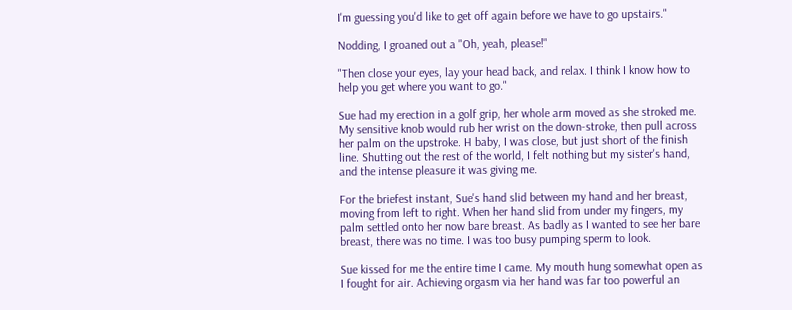I'm guessing you'd like to get off again before we have to go upstairs."

Nodding, I groaned out a "Oh, yeah, please!"

"Then close your eyes, lay your head back, and relax. I think I know how to help you get where you want to go."

Sue had my erection in a golf grip, her whole arm moved as she stroked me. My sensitive knob would rub her wrist on the down-stroke, then pull across her palm on the upstroke. H baby, I was close, but just short of the finish line. Shutting out the rest of the world, I felt nothing but my sister's hand, and the intense pleasure it was giving me.

For the briefest instant, Sue's hand slid between my hand and her breast, moving from left to right. When her hand slid from under my fingers, my palm settled onto her now bare breast. As badly as I wanted to see her bare breast, there was no time. I was too busy pumping sperm to look.

Sue kissed for me the entire time I came. My mouth hung somewhat open as I fought for air. Achieving orgasm via her hand was far too powerful an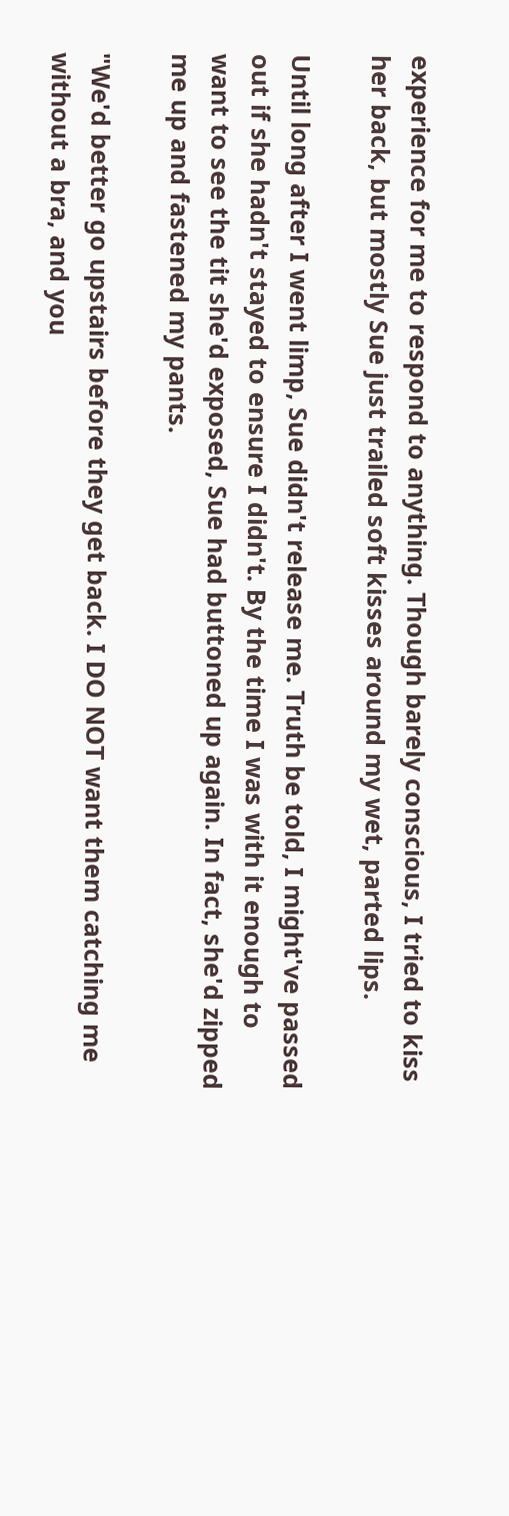experience for me to respond to anything. Though barely conscious, I tried to kiss her back, but mostly Sue just trailed soft kisses around my wet, parted lips.

Until long after I went limp, Sue didn't release me. Truth be told, I might've passed out if she hadn't stayed to ensure I didn't. By the time I was with it enough to want to see the tit she'd exposed, Sue had buttoned up again. In fact, she'd zipped me up and fastened my pants.

"We'd better go upstairs before they get back. I DO NOT want them catching me without a bra, and you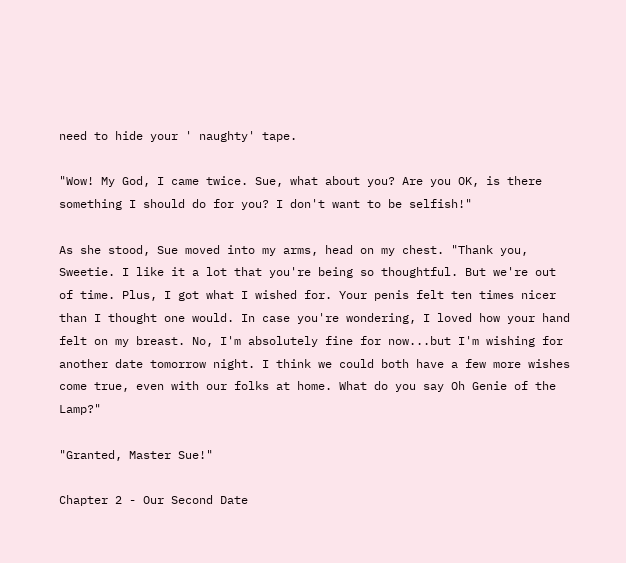need to hide your ' naughty' tape.

"Wow! My God, I came twice. Sue, what about you? Are you OK, is there something I should do for you? I don't want to be selfish!"

As she stood, Sue moved into my arms, head on my chest. "Thank you, Sweetie. I like it a lot that you're being so thoughtful. But we're out of time. Plus, I got what I wished for. Your penis felt ten times nicer than I thought one would. In case you're wondering, I loved how your hand felt on my breast. No, I'm absolutely fine for now...but I'm wishing for another date tomorrow night. I think we could both have a few more wishes come true, even with our folks at home. What do you say Oh Genie of the Lamp?"

"Granted, Master Sue!"

Chapter 2 - Our Second Date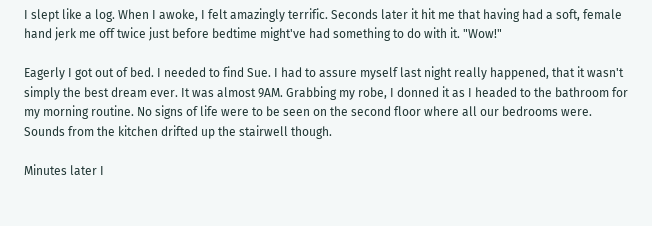I slept like a log. When I awoke, I felt amazingly terrific. Seconds later it hit me that having had a soft, female hand jerk me off twice just before bedtime might've had something to do with it. "Wow!"

Eagerly I got out of bed. I needed to find Sue. I had to assure myself last night really happened, that it wasn't simply the best dream ever. It was almost 9AM. Grabbing my robe, I donned it as I headed to the bathroom for my morning routine. No signs of life were to be seen on the second floor where all our bedrooms were. Sounds from the kitchen drifted up the stairwell though.

Minutes later I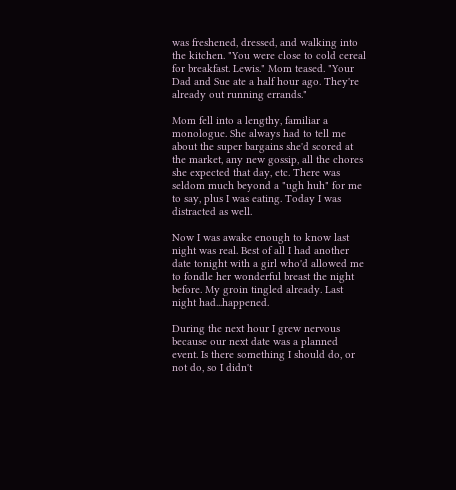was freshened, dressed, and walking into the kitchen. "You were close to cold cereal for breakfast. Lewis." Mom teased. "Your Dad and Sue ate a half hour ago. They're already out running errands."

Mom fell into a lengthy, familiar a monologue. She always had to tell me about the super bargains she'd scored at the market, any new gossip, all the chores she expected that day, etc. There was seldom much beyond a "ugh huh" for me to say, plus I was eating. Today I was distracted as well.

Now I was awake enough to know last night was real. Best of all I had another date tonight with a girl who'd allowed me to fondle her wonderful breast the night before. My groin tingled already. Last night had...happened.

During the next hour I grew nervous because our next date was a planned event. Is there something I should do, or not do, so I didn't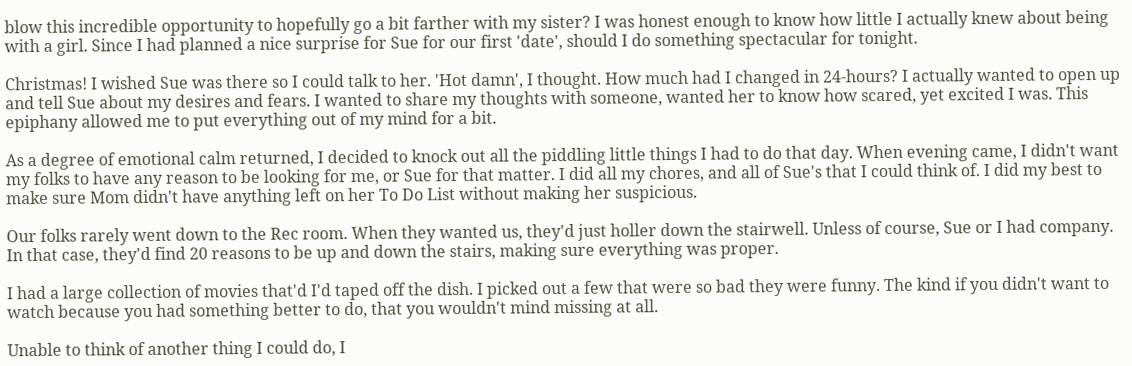blow this incredible opportunity to hopefully go a bit farther with my sister? I was honest enough to know how little I actually knew about being with a girl. Since I had planned a nice surprise for Sue for our first 'date', should I do something spectacular for tonight.

Christmas! I wished Sue was there so I could talk to her. 'Hot damn', I thought. How much had I changed in 24-hours? I actually wanted to open up and tell Sue about my desires and fears. I wanted to share my thoughts with someone, wanted her to know how scared, yet excited I was. This epiphany allowed me to put everything out of my mind for a bit.

As a degree of emotional calm returned, I decided to knock out all the piddling little things I had to do that day. When evening came, I didn't want my folks to have any reason to be looking for me, or Sue for that matter. I did all my chores, and all of Sue's that I could think of. I did my best to make sure Mom didn't have anything left on her To Do List without making her suspicious.

Our folks rarely went down to the Rec room. When they wanted us, they'd just holler down the stairwell. Unless of course, Sue or I had company. In that case, they'd find 20 reasons to be up and down the stairs, making sure everything was proper.

I had a large collection of movies that'd I'd taped off the dish. I picked out a few that were so bad they were funny. The kind if you didn't want to watch because you had something better to do, that you wouldn't mind missing at all.

Unable to think of another thing I could do, I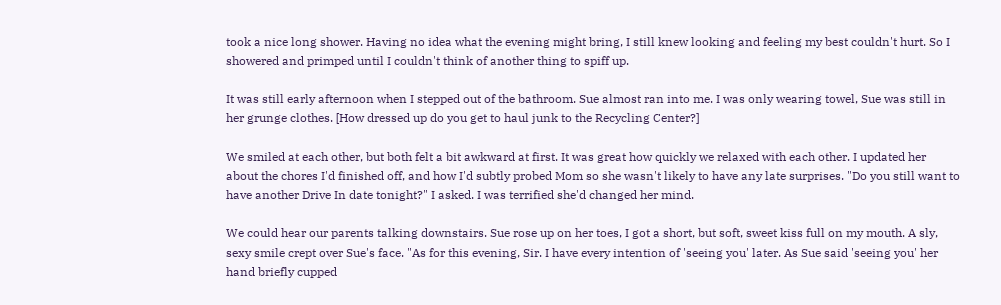took a nice long shower. Having no idea what the evening might bring, I still knew looking and feeling my best couldn't hurt. So I showered and primped until I couldn't think of another thing to spiff up.

It was still early afternoon when I stepped out of the bathroom. Sue almost ran into me. I was only wearing towel, Sue was still in her grunge clothes. [How dressed up do you get to haul junk to the Recycling Center?]

We smiled at each other, but both felt a bit awkward at first. It was great how quickly we relaxed with each other. I updated her about the chores I'd finished off, and how I'd subtly probed Mom so she wasn't likely to have any late surprises. "Do you still want to have another Drive In date tonight?" I asked. I was terrified she'd changed her mind.

We could hear our parents talking downstairs. Sue rose up on her toes, I got a short, but soft, sweet kiss full on my mouth. A sly, sexy smile crept over Sue's face. "As for this evening, Sir. I have every intention of 'seeing you' later. As Sue said 'seeing you' her hand briefly cupped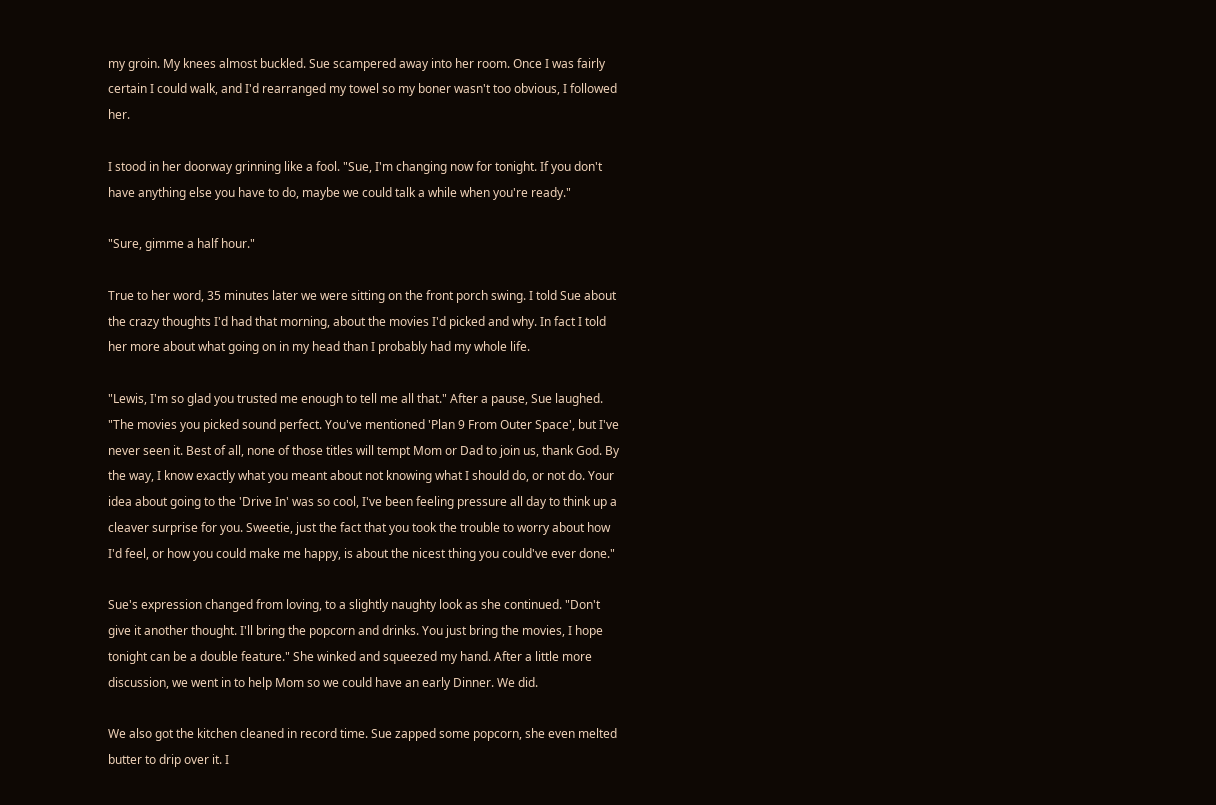my groin. My knees almost buckled. Sue scampered away into her room. Once I was fairly certain I could walk, and I'd rearranged my towel so my boner wasn't too obvious, I followed her.

I stood in her doorway grinning like a fool. "Sue, I'm changing now for tonight. If you don't have anything else you have to do, maybe we could talk a while when you're ready."

"Sure, gimme a half hour."

True to her word, 35 minutes later we were sitting on the front porch swing. I told Sue about the crazy thoughts I'd had that morning, about the movies I'd picked and why. In fact I told her more about what going on in my head than I probably had my whole life.

"Lewis, I'm so glad you trusted me enough to tell me all that." After a pause, Sue laughed. "The movies you picked sound perfect. You've mentioned 'Plan 9 From Outer Space', but I've never seen it. Best of all, none of those titles will tempt Mom or Dad to join us, thank God. By the way, I know exactly what you meant about not knowing what I should do, or not do. Your idea about going to the 'Drive In' was so cool, I've been feeling pressure all day to think up a cleaver surprise for you. Sweetie, just the fact that you took the trouble to worry about how I'd feel, or how you could make me happy, is about the nicest thing you could've ever done."

Sue's expression changed from loving, to a slightly naughty look as she continued. "Don't give it another thought. I'll bring the popcorn and drinks. You just bring the movies, I hope tonight can be a double feature." She winked and squeezed my hand. After a little more discussion, we went in to help Mom so we could have an early Dinner. We did.

We also got the kitchen cleaned in record time. Sue zapped some popcorn, she even melted butter to drip over it. I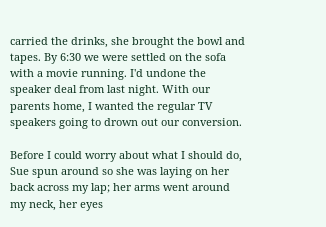carried the drinks, she brought the bowl and tapes. By 6:30 we were settled on the sofa with a movie running. I'd undone the speaker deal from last night. With our parents home, I wanted the regular TV speakers going to drown out our conversion.

Before I could worry about what I should do, Sue spun around so she was laying on her back across my lap; her arms went around my neck, her eyes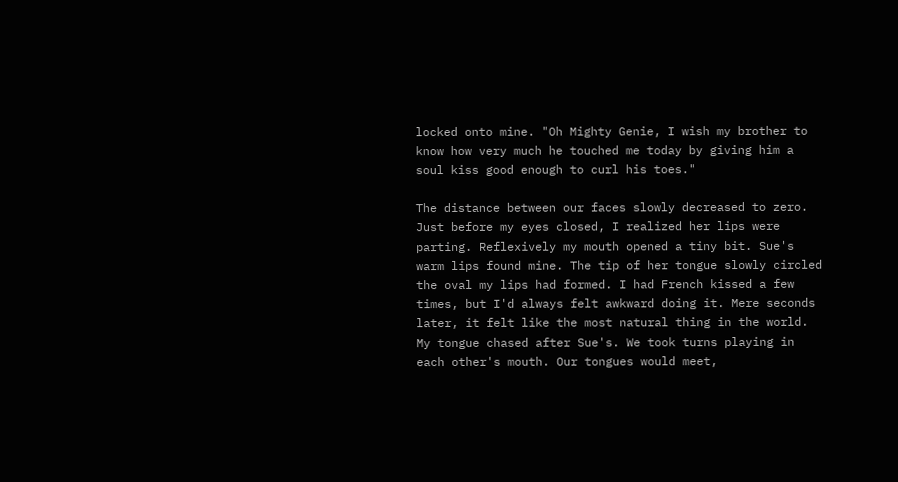locked onto mine. "Oh Mighty Genie, I wish my brother to know how very much he touched me today by giving him a soul kiss good enough to curl his toes."

The distance between our faces slowly decreased to zero. Just before my eyes closed, I realized her lips were parting. Reflexively my mouth opened a tiny bit. Sue's warm lips found mine. The tip of her tongue slowly circled the oval my lips had formed. I had French kissed a few times, but I'd always felt awkward doing it. Mere seconds later, it felt like the most natural thing in the world. My tongue chased after Sue's. We took turns playing in each other's mouth. Our tongues would meet,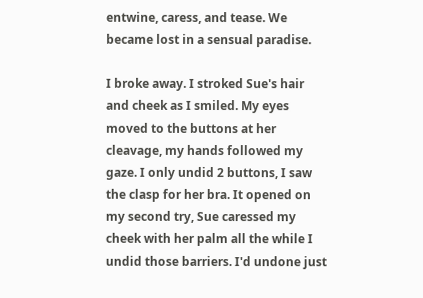entwine, caress, and tease. We became lost in a sensual paradise.

I broke away. I stroked Sue's hair and cheek as I smiled. My eyes moved to the buttons at her cleavage, my hands followed my gaze. I only undid 2 buttons, I saw the clasp for her bra. It opened on my second try, Sue caressed my cheek with her palm all the while I undid those barriers. I'd undone just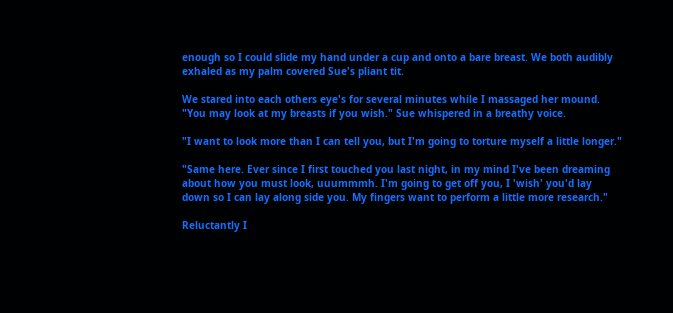enough so I could slide my hand under a cup and onto a bare breast. We both audibly exhaled as my palm covered Sue's pliant tit.

We stared into each others eye's for several minutes while I massaged her mound. "You may look at my breasts if you wish." Sue whispered in a breathy voice.

"I want to look more than I can tell you, but I'm going to torture myself a little longer."

"Same here. Ever since I first touched you last night, in my mind I've been dreaming about how you must look, uuummmh. I'm going to get off you, I 'wish' you'd lay down so I can lay along side you. My fingers want to perform a little more research."

Reluctantly I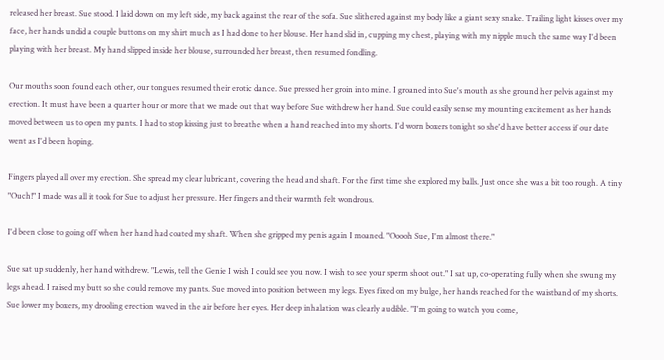released her breast. Sue stood. I laid down on my left side, my back against the rear of the sofa. Sue slithered against my body like a giant sexy snake. Trailing light kisses over my face, her hands undid a couple buttons on my shirt much as I had done to her blouse. Her hand slid in, cupping my chest, playing with my nipple much the same way I'd been playing with her breast. My hand slipped inside her blouse, surrounded her breast, then resumed fondling.

Our mouths soon found each other, our tongues resumed their erotic dance. Sue pressed her groin into mine. I groaned into Sue's mouth as she ground her pelvis against my erection. It must have been a quarter hour or more that we made out that way before Sue withdrew her hand. Sue could easily sense my mounting excitement as her hands moved between us to open my pants. I had to stop kissing just to breathe when a hand reached into my shorts. I'd worn boxers tonight so she'd have better access if our date went as I'd been hoping.

Fingers played all over my erection. She spread my clear lubricant, covering the head and shaft. For the first time she explored my balls. Just once she was a bit too rough. A tiny "Ouch!" I made was all it took for Sue to adjust her pressure. Her fingers and their warmth felt wondrous.

I'd been close to going off when her hand had coated my shaft. When she gripped my penis again I moaned. "Ooooh Sue, I'm almost there."

Sue sat up suddenly, her hand withdrew. "Lewis, tell the Genie I wish I could see you now. I wish to see your sperm shoot out." I sat up, co-operating fully when she swung my legs ahead. I raised my butt so she could remove my pants. Sue moved into position between my legs. Eyes fixed on my bulge, her hands reached for the waistband of my shorts. Sue lower my boxers, my drooling erection waved in the air before her eyes. Her deep inhalation was clearly audible. "I'm going to watch you come,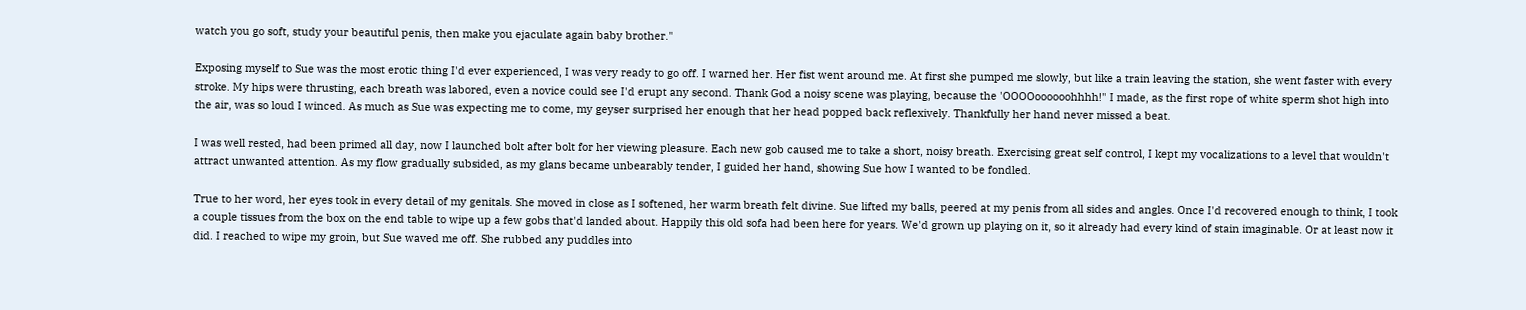watch you go soft, study your beautiful penis, then make you ejaculate again baby brother."

Exposing myself to Sue was the most erotic thing I'd ever experienced, I was very ready to go off. I warned her. Her fist went around me. At first she pumped me slowly, but like a train leaving the station, she went faster with every stroke. My hips were thrusting, each breath was labored, even a novice could see I'd erupt any second. Thank God a noisy scene was playing, because the 'OOOOoooooohhhh!" I made, as the first rope of white sperm shot high into the air, was so loud I winced. As much as Sue was expecting me to come, my geyser surprised her enough that her head popped back reflexively. Thankfully her hand never missed a beat.

I was well rested, had been primed all day, now I launched bolt after bolt for her viewing pleasure. Each new gob caused me to take a short, noisy breath. Exercising great self control, I kept my vocalizations to a level that wouldn't attract unwanted attention. As my flow gradually subsided, as my glans became unbearably tender, I guided her hand, showing Sue how I wanted to be fondled.

True to her word, her eyes took in every detail of my genitals. She moved in close as I softened, her warm breath felt divine. Sue lifted my balls, peered at my penis from all sides and angles. Once I'd recovered enough to think, I took a couple tissues from the box on the end table to wipe up a few gobs that'd landed about. Happily this old sofa had been here for years. We'd grown up playing on it, so it already had every kind of stain imaginable. Or at least now it did. I reached to wipe my groin, but Sue waved me off. She rubbed any puddles into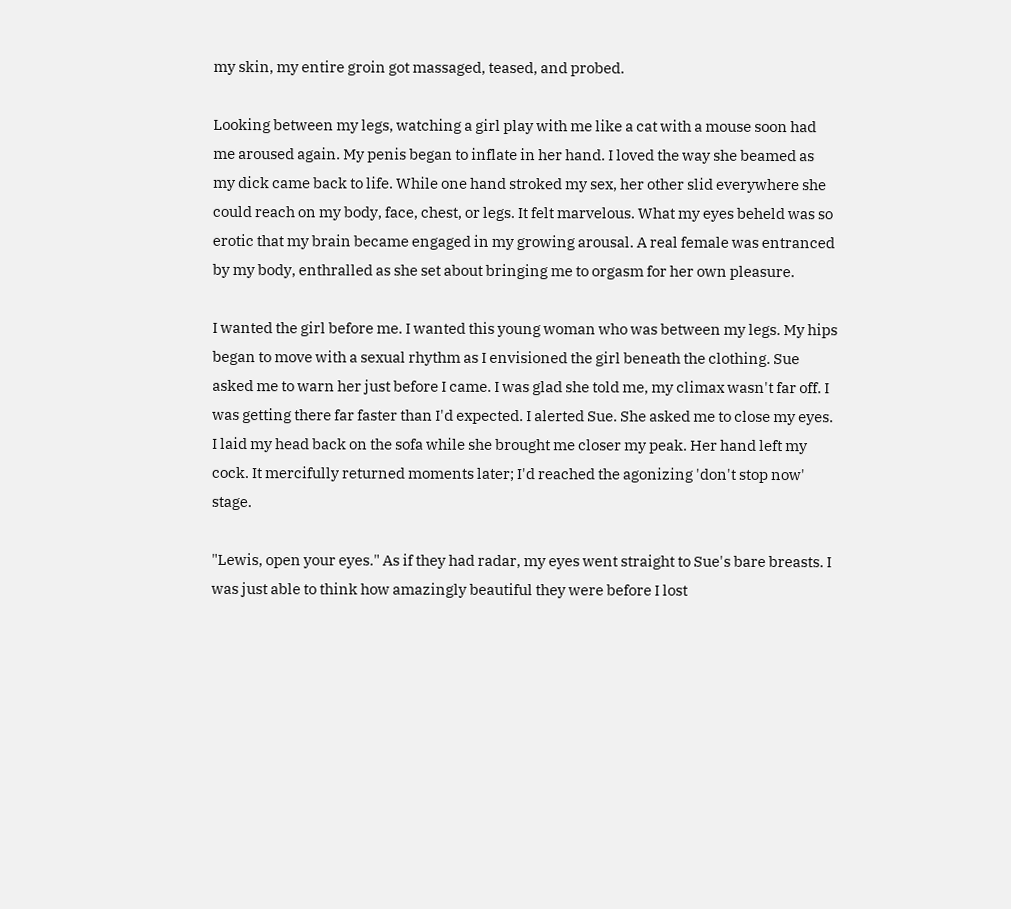my skin, my entire groin got massaged, teased, and probed.

Looking between my legs, watching a girl play with me like a cat with a mouse soon had me aroused again. My penis began to inflate in her hand. I loved the way she beamed as my dick came back to life. While one hand stroked my sex, her other slid everywhere she could reach on my body, face, chest, or legs. It felt marvelous. What my eyes beheld was so erotic that my brain became engaged in my growing arousal. A real female was entranced by my body, enthralled as she set about bringing me to orgasm for her own pleasure.

I wanted the girl before me. I wanted this young woman who was between my legs. My hips began to move with a sexual rhythm as I envisioned the girl beneath the clothing. Sue asked me to warn her just before I came. I was glad she told me, my climax wasn't far off. I was getting there far faster than I'd expected. I alerted Sue. She asked me to close my eyes. I laid my head back on the sofa while she brought me closer my peak. Her hand left my cock. It mercifully returned moments later; I'd reached the agonizing 'don't stop now' stage.

"Lewis, open your eyes." As if they had radar, my eyes went straight to Sue's bare breasts. I was just able to think how amazingly beautiful they were before I lost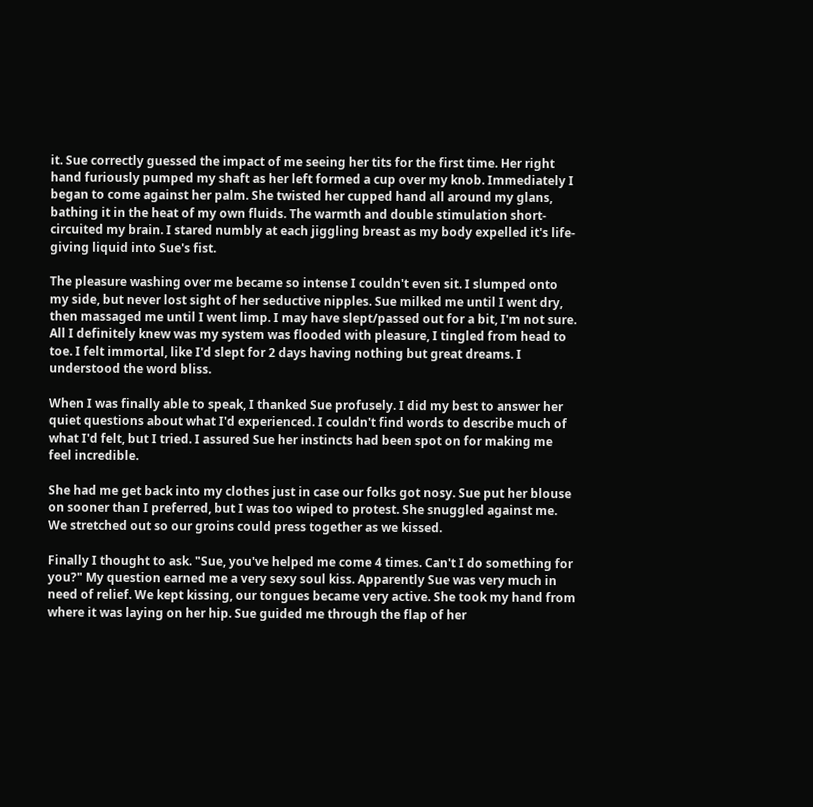it. Sue correctly guessed the impact of me seeing her tits for the first time. Her right hand furiously pumped my shaft as her left formed a cup over my knob. Immediately I began to come against her palm. She twisted her cupped hand all around my glans, bathing it in the heat of my own fluids. The warmth and double stimulation short-circuited my brain. I stared numbly at each jiggling breast as my body expelled it's life-giving liquid into Sue's fist.

The pleasure washing over me became so intense I couldn't even sit. I slumped onto my side, but never lost sight of her seductive nipples. Sue milked me until I went dry, then massaged me until I went limp. I may have slept/passed out for a bit, I'm not sure. All I definitely knew was my system was flooded with pleasure, I tingled from head to toe. I felt immortal, like I'd slept for 2 days having nothing but great dreams. I understood the word bliss.

When I was finally able to speak, I thanked Sue profusely. I did my best to answer her quiet questions about what I'd experienced. I couldn't find words to describe much of what I'd felt, but I tried. I assured Sue her instincts had been spot on for making me feel incredible.

She had me get back into my clothes just in case our folks got nosy. Sue put her blouse on sooner than I preferred, but I was too wiped to protest. She snuggled against me. We stretched out so our groins could press together as we kissed.

Finally I thought to ask. "Sue, you've helped me come 4 times. Can't I do something for you?" My question earned me a very sexy soul kiss. Apparently Sue was very much in need of relief. We kept kissing, our tongues became very active. She took my hand from where it was laying on her hip. Sue guided me through the flap of her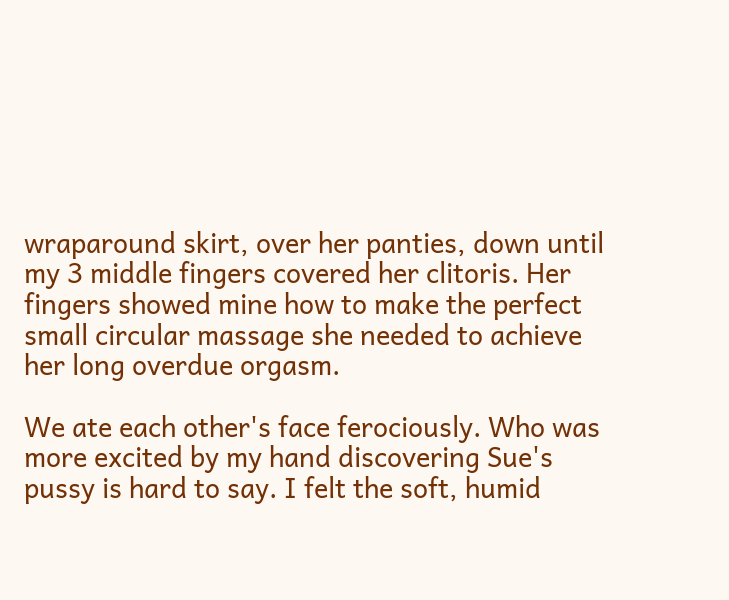wraparound skirt, over her panties, down until my 3 middle fingers covered her clitoris. Her fingers showed mine how to make the perfect small circular massage she needed to achieve her long overdue orgasm.

We ate each other's face ferociously. Who was more excited by my hand discovering Sue's pussy is hard to say. I felt the soft, humid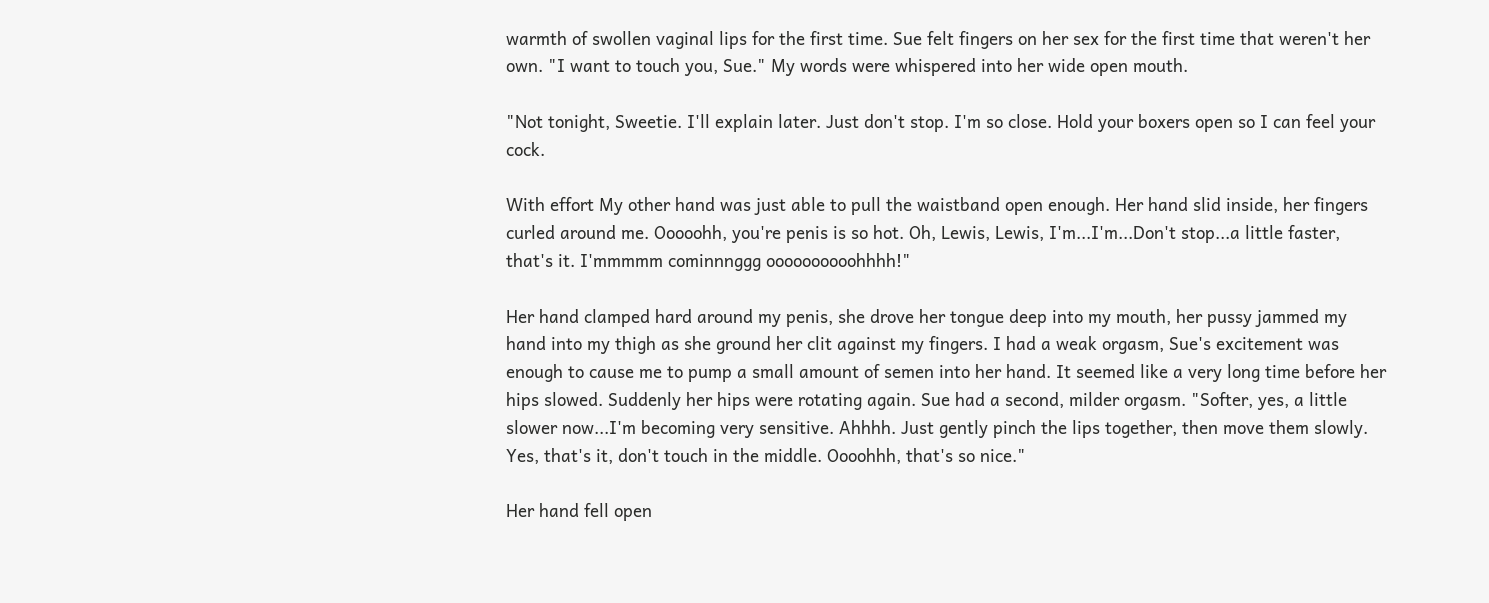warmth of swollen vaginal lips for the first time. Sue felt fingers on her sex for the first time that weren't her own. "I want to touch you, Sue." My words were whispered into her wide open mouth.

"Not tonight, Sweetie. I'll explain later. Just don't stop. I'm so close. Hold your boxers open so I can feel your cock.

With effort My other hand was just able to pull the waistband open enough. Her hand slid inside, her fingers curled around me. Ooooohh, you're penis is so hot. Oh, Lewis, Lewis, I'm...I'm...Don't stop...a little faster, that's it. I'mmmmm cominnnggg oooooooooohhhh!"

Her hand clamped hard around my penis, she drove her tongue deep into my mouth, her pussy jammed my hand into my thigh as she ground her clit against my fingers. I had a weak orgasm, Sue's excitement was enough to cause me to pump a small amount of semen into her hand. It seemed like a very long time before her hips slowed. Suddenly her hips were rotating again. Sue had a second, milder orgasm. "Softer, yes, a little slower now...I'm becoming very sensitive. Ahhhh. Just gently pinch the lips together, then move them slowly. Yes, that's it, don't touch in the middle. Oooohhh, that's so nice."

Her hand fell open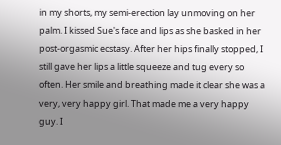in my shorts, my semi-erection lay unmoving on her palm. I kissed Sue's face and lips as she basked in her post-orgasmic ecstasy. After her hips finally stopped, I still gave her lips a little squeeze and tug every so often. Her smile and breathing made it clear she was a very, very happy girl. That made me a very happy guy. I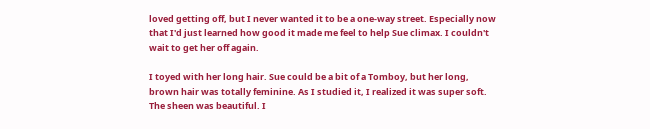loved getting off, but I never wanted it to be a one-way street. Especially now that I'd just learned how good it made me feel to help Sue climax. I couldn't wait to get her off again.

I toyed with her long hair. Sue could be a bit of a Tomboy, but her long, brown hair was totally feminine. As I studied it, I realized it was super soft. The sheen was beautiful. I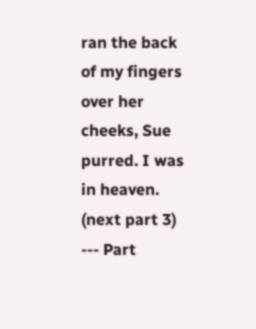ran the back of my fingers over her cheeks, Sue purred. I was in heaven. (next part 3)
--- Part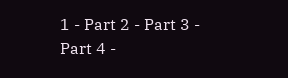1 - Part 2 - Part 3 - Part 4 -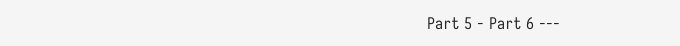Part 5 - Part 6 ---